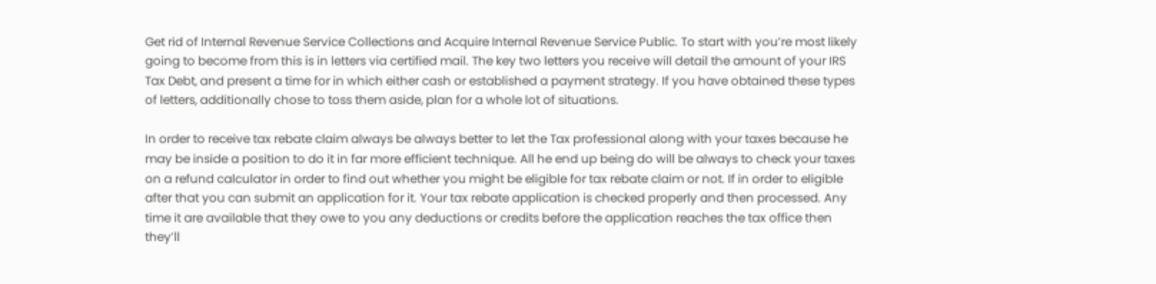Get rid of Internal Revenue Service Collections and Acquire Internal Revenue Service Public. To start with you’re most likely going to become from this is in letters via certified mail. The key two letters you receive will detail the amount of your IRS Tax Debt, and present a time for in which either cash or established a payment strategy. If you have obtained these types of letters, additionally chose to toss them aside, plan for a whole lot of situations.

In order to receive tax rebate claim always be always better to let the Tax professional along with your taxes because he may be inside a position to do it in far more efficient technique. All he end up being do will be always to check your taxes on a refund calculator in order to find out whether you might be eligible for tax rebate claim or not. If in order to eligible after that you can submit an application for it. Your tax rebate application is checked properly and then processed. Any time it are available that they owe to you any deductions or credits before the application reaches the tax office then they’ll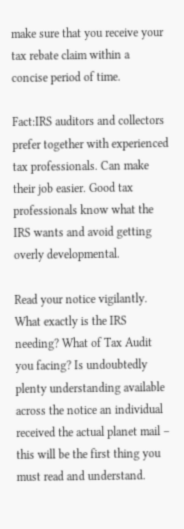make sure that you receive your tax rebate claim within a concise period of time.

Fact:IRS auditors and collectors prefer together with experienced tax professionals. Can make their job easier. Good tax professionals know what the IRS wants and avoid getting overly developmental.

Read your notice vigilantly. What exactly is the IRS needing? What of Tax Audit you facing? Is undoubtedly plenty understanding available across the notice an individual received the actual planet mail – this will be the first thing you must read and understand.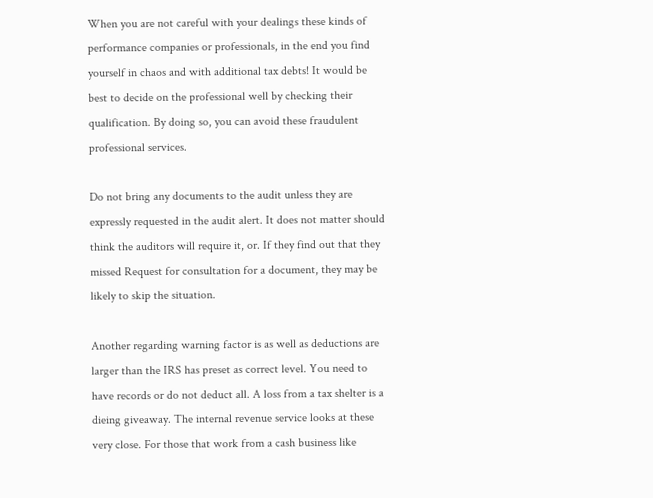When you are not careful with your dealings these kinds of performance companies or professionals, in the end you find yourself in chaos and with additional tax debts! It would be best to decide on the professional well by checking their qualification. By doing so, you can avoid these fraudulent professional services.

Do not bring any documents to the audit unless they are expressly requested in the audit alert. It does not matter should think the auditors will require it, or. If they find out that they missed Request for consultation for a document, they may be likely to skip the situation.

Another regarding warning factor is as well as deductions are larger than the IRS has preset as correct level. You need to have records or do not deduct all. A loss from a tax shelter is a dieing giveaway. The internal revenue service looks at these very close. For those that work from a cash business like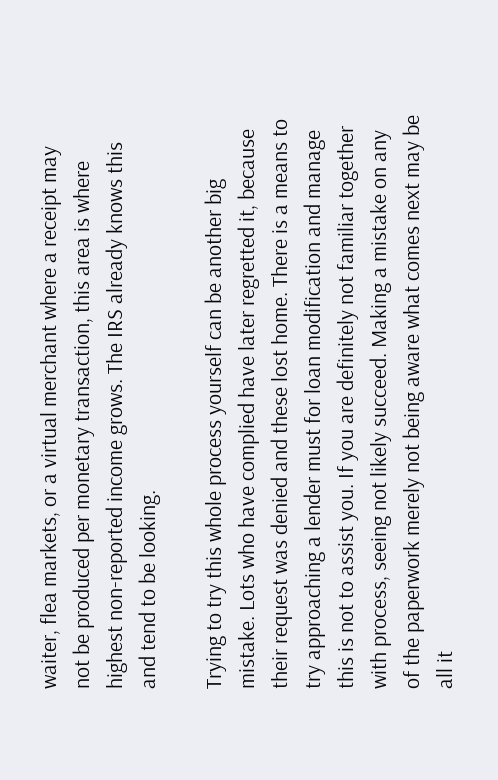waiter, flea markets, or a virtual merchant where a receipt may not be produced per monetary transaction, this area is where highest non-reported income grows. The IRS already knows this and tend to be looking.

Trying to try this whole process yourself can be another big mistake. Lots who have complied have later regretted it, because their request was denied and these lost home. There is a means to try approaching a lender must for loan modification and manage this is not to assist you. If you are definitely not familiar together with process, seeing not likely succeed. Making a mistake on any of the paperwork merely not being aware what comes next may be all it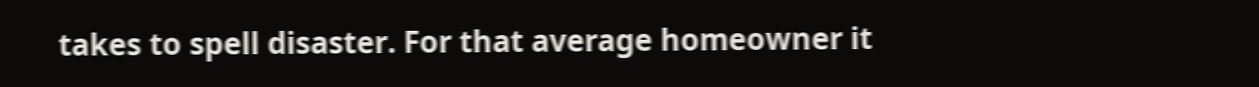takes to spell disaster. For that average homeowner it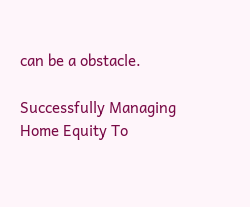can be a obstacle.

Successfully Managing Home Equity To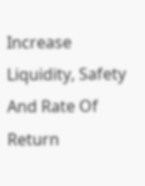Increase Liquidity, Safety And Rate Of Return